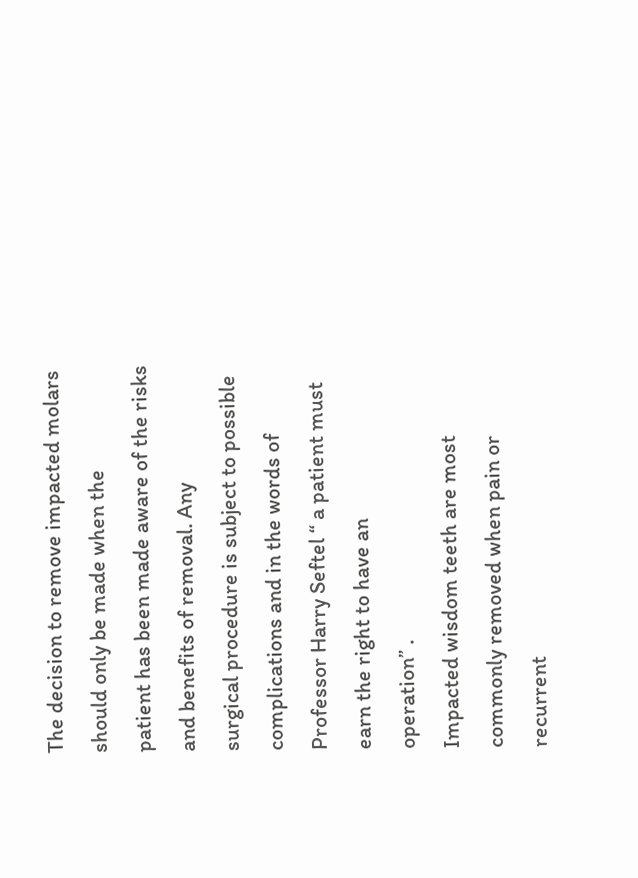The decision to remove impacted molars should only be made when the
patient has been made aware of the risks and benefits of removal. Any
surgical procedure is subject to possible complications and in the words of
Professor Harry Seftel “ a patient must earn the right to have an
operation” .
Impacted wisdom teeth are most commonly removed when pain or
recurrent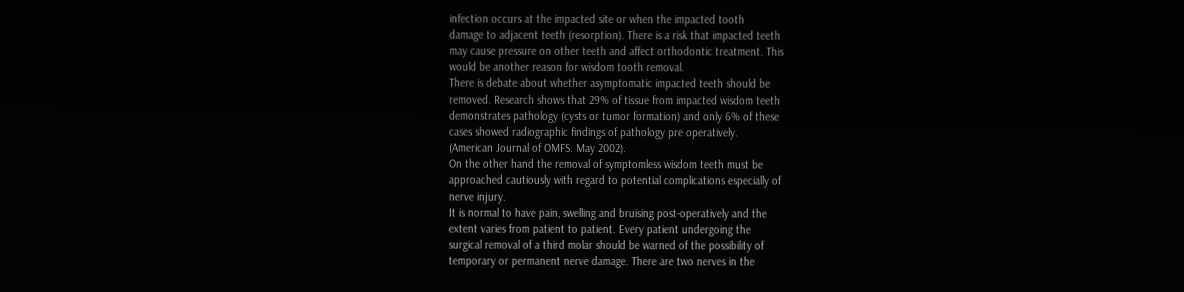infection occurs at the impacted site or when the impacted tooth
damage to adjacent teeth (resorption). There is a risk that impacted teeth
may cause pressure on other teeth and affect orthodontic treatment. This
would be another reason for wisdom tooth removal.
There is debate about whether asymptomatic impacted teeth should be
removed. Research shows that 29% of tissue from impacted wisdom teeth
demonstrates pathology (cysts or tumor formation) and only 6% of these
cases showed radiographic findings of pathology pre operatively.
(American Journal of OMFS. May 2002).
On the other hand the removal of symptomless wisdom teeth must be
approached cautiously with regard to potential complications especially of
nerve injury.
It is normal to have pain, swelling and bruising post-operatively and the
extent varies from patient to patient. Every patient undergoing the
surgical removal of a third molar should be warned of the possibility of
temporary or permanent nerve damage. There are two nerves in the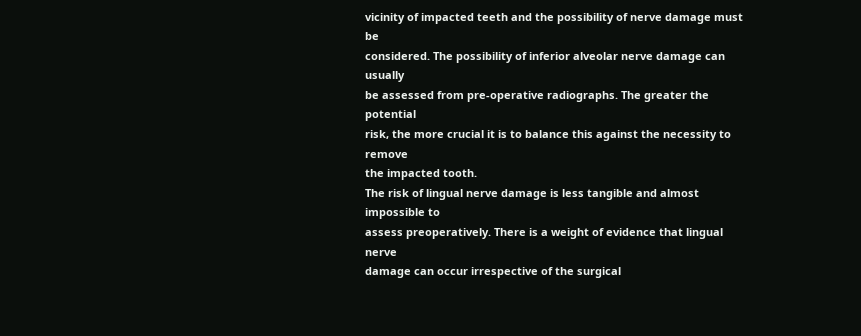vicinity of impacted teeth and the possibility of nerve damage must be
considered. The possibility of inferior alveolar nerve damage can usually
be assessed from pre-operative radiographs. The greater the potential
risk, the more crucial it is to balance this against the necessity to remove
the impacted tooth.
The risk of lingual nerve damage is less tangible and almost impossible to
assess preoperatively. There is a weight of evidence that lingual nerve
damage can occur irrespective of the surgical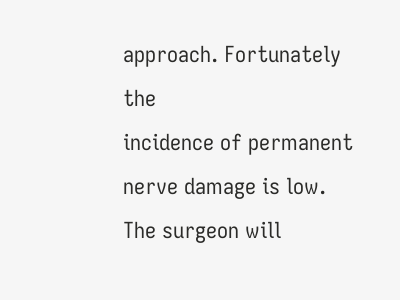approach. Fortunately the
incidence of permanent nerve damage is low.
The surgeon will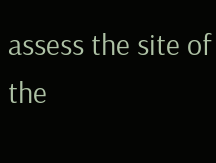assess the site of the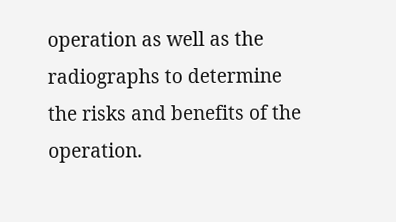operation as well as the
radiographs to determine the risks and benefits of the operation.